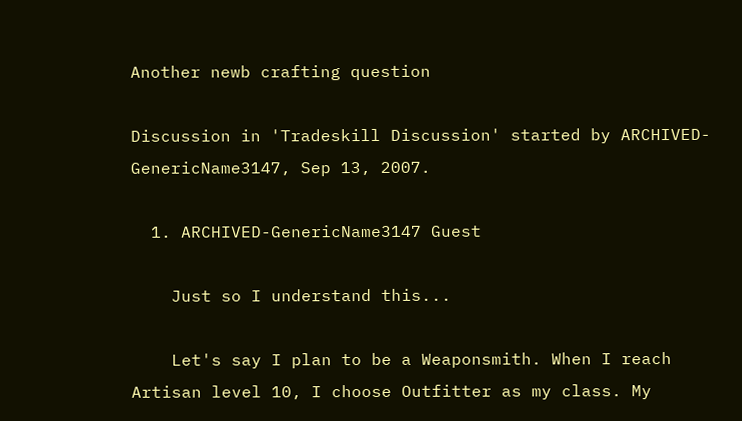Another newb crafting question

Discussion in 'Tradeskill Discussion' started by ARCHIVED-GenericName3147, Sep 13, 2007.

  1. ARCHIVED-GenericName3147 Guest

    Just so I understand this...

    Let's say I plan to be a Weaponsmith. When I reach Artisan level 10, I choose Outfitter as my class. My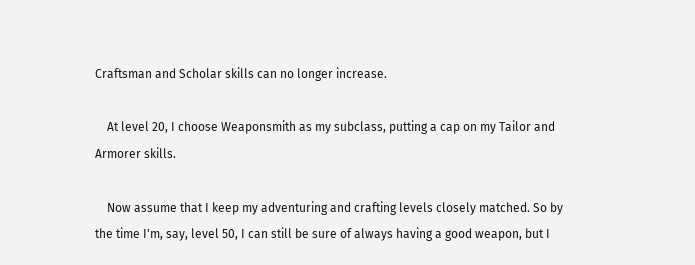Craftsman and Scholar skills can no longer increase.

    At level 20, I choose Weaponsmith as my subclass, putting a cap on my Tailor and Armorer skills.

    Now assume that I keep my adventuring and crafting levels closely matched. So by the time I'm, say, level 50, I can still be sure of always having a good weapon, but I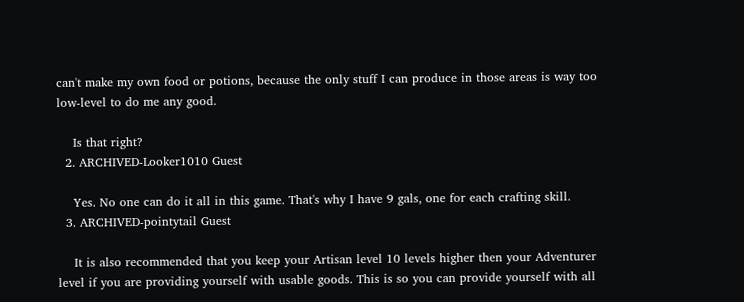can't make my own food or potions, because the only stuff I can produce in those areas is way too low-level to do me any good.

    Is that right?
  2. ARCHIVED-Looker1010 Guest

    Yes. No one can do it all in this game. That's why I have 9 gals, one for each crafting skill.
  3. ARCHIVED-pointytail Guest

    It is also recommended that you keep your Artisan level 10 levels higher then your Adventurer level if you are providing yourself with usable goods. This is so you can provide yourself with all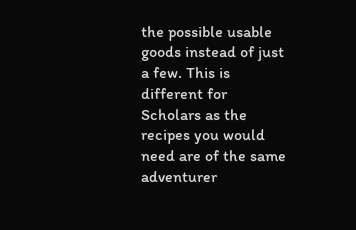the possible usable goods instead of just a few. This is different for Scholars as the recipes you would need are of the same adventurer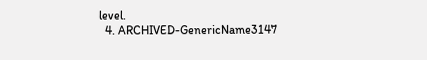level.
  4. ARCHIVED-GenericName3147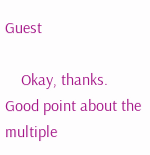Guest

    Okay, thanks. Good point about the multiple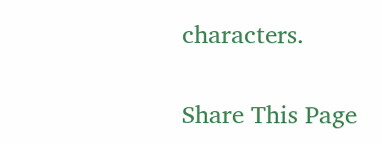characters.

Share This Page